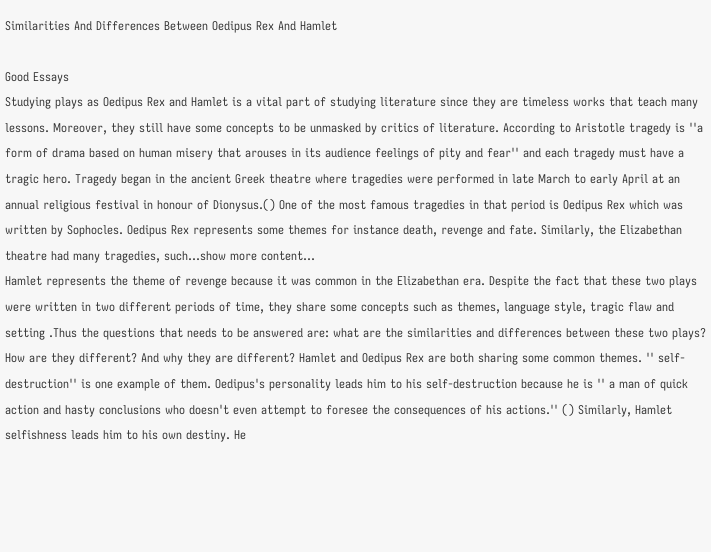Similarities And Differences Between Oedipus Rex And Hamlet

Good Essays
Studying plays as Oedipus Rex and Hamlet is a vital part of studying literature since they are timeless works that teach many lessons. Moreover, they still have some concepts to be unmasked by critics of literature. According to Aristotle tragedy is ''a form of drama based on human misery that arouses in its audience feelings of pity and fear'' and each tragedy must have a tragic hero. Tragedy began in the ancient Greek theatre where tragedies were performed in late March to early April at an annual religious festival in honour of Dionysus.() One of the most famous tragedies in that period is Oedipus Rex which was written by Sophocles. Oedipus Rex represents some themes for instance death, revenge and fate. Similarly, the Elizabethan theatre had many tragedies, such…show more content…
Hamlet represents the theme of revenge because it was common in the Elizabethan era. Despite the fact that these two plays were written in two different periods of time, they share some concepts such as themes, language style, tragic flaw and setting .Thus the questions that needs to be answered are: what are the similarities and differences between these two plays? How are they different? And why they are different? Hamlet and Oedipus Rex are both sharing some common themes. '' self- destruction'' is one example of them. Oedipus's personality leads him to his self-destruction because he is '' a man of quick action and hasty conclusions who doesn't even attempt to foresee the consequences of his actions.'' () Similarly, Hamlet selfishness leads him to his own destiny. He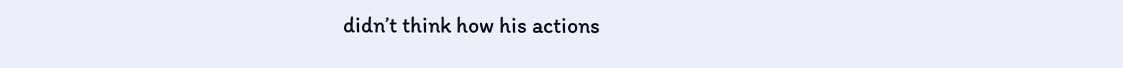didn’t think how his actions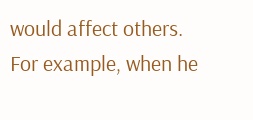would affect others. For example, when he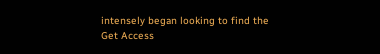intensely began looking to find the
Get Access